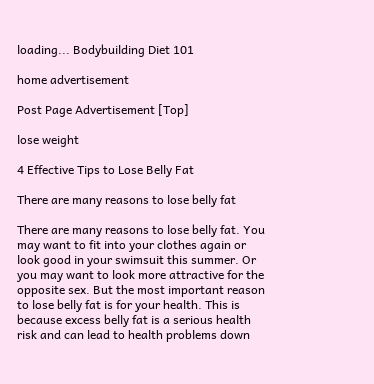loading... Bodybuilding Diet 101

home advertisement

Post Page Advertisement [Top]

lose weight

4 Effective Tips to Lose Belly Fat

There are many reasons to lose belly fat

There are many reasons to lose belly fat. You may want to fit into your clothes again or look good in your swimsuit this summer. Or you may want to look more attractive for the opposite sex. But the most important reason to lose belly fat is for your health. This is because excess belly fat is a serious health risk and can lead to health problems down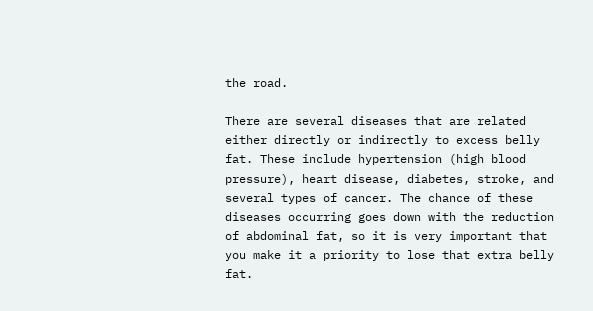the road.

There are several diseases that are related either directly or indirectly to excess belly fat. These include hypertension (high blood pressure), heart disease, diabetes, stroke, and several types of cancer. The chance of these diseases occurring goes down with the reduction of abdominal fat, so it is very important that you make it a priority to lose that extra belly fat.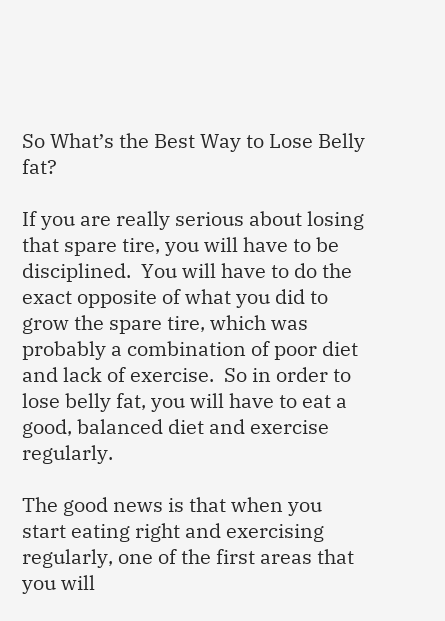So What’s the Best Way to Lose Belly fat?

If you are really serious about losing that spare tire, you will have to be disciplined.  You will have to do the exact opposite of what you did to grow the spare tire, which was probably a combination of poor diet and lack of exercise.  So in order to lose belly fat, you will have to eat a good, balanced diet and exercise regularly.

The good news is that when you start eating right and exercising regularly, one of the first areas that you will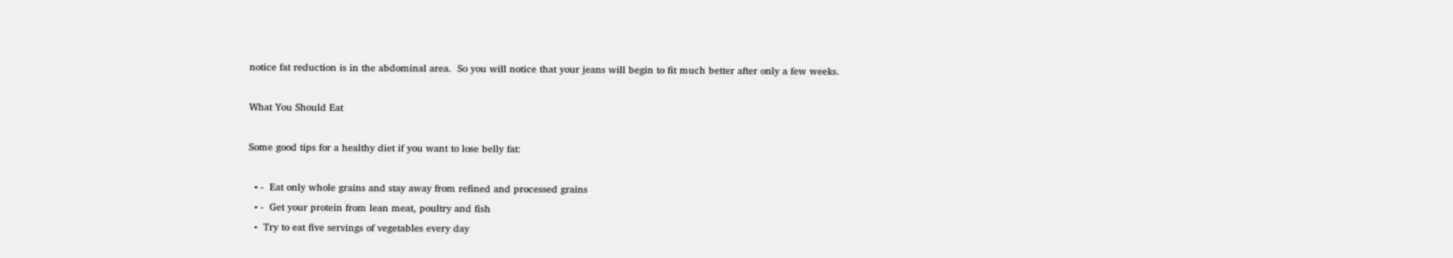notice fat reduction is in the abdominal area.  So you will notice that your jeans will begin to fit much better after only a few weeks.

What You Should Eat

Some good tips for a healthy diet if you want to lose belly fat:

  • -  Eat only whole grains and stay away from refined and processed grains
  • -  Get your protein from lean meat, poultry and fish
  •  Try to eat five servings of vegetables every day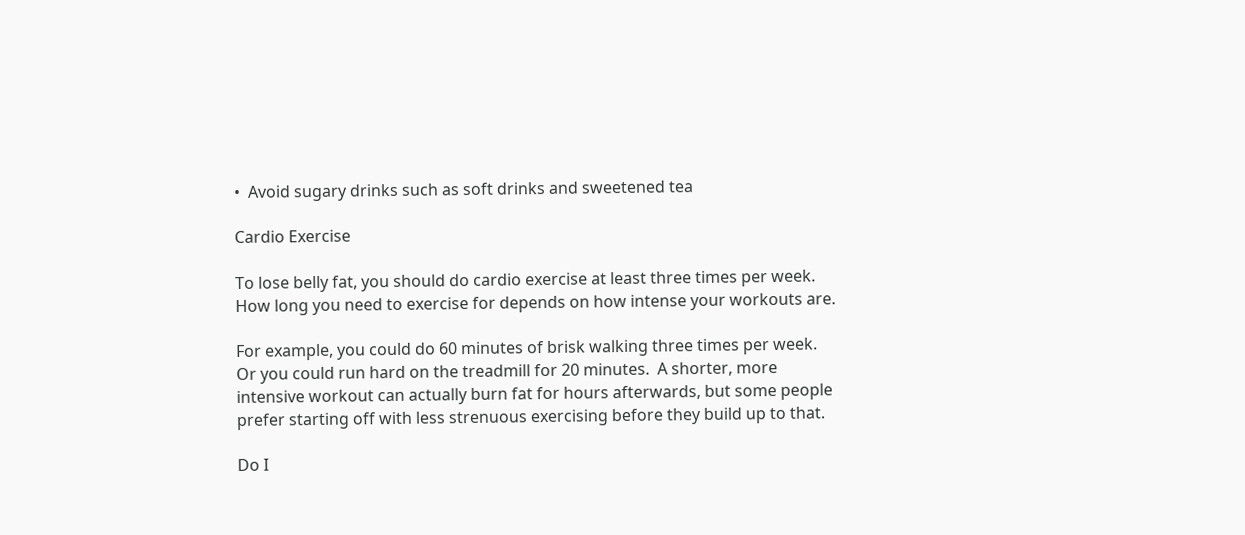•  Avoid sugary drinks such as soft drinks and sweetened tea

Cardio Exercise

To lose belly fat, you should do cardio exercise at least three times per week.  How long you need to exercise for depends on how intense your workouts are.

For example, you could do 60 minutes of brisk walking three times per week.  Or you could run hard on the treadmill for 20 minutes.  A shorter, more intensive workout can actually burn fat for hours afterwards, but some people prefer starting off with less strenuous exercising before they build up to that.

Do I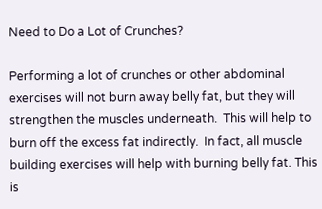Need to Do a Lot of Crunches?

Performing a lot of crunches or other abdominal exercises will not burn away belly fat, but they will strengthen the muscles underneath.  This will help to burn off the excess fat indirectly.  In fact, all muscle building exercises will help with burning belly fat. This is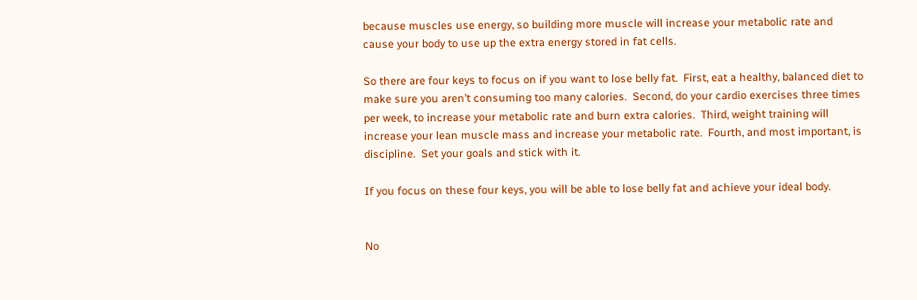because muscles use energy, so building more muscle will increase your metabolic rate and cause your body to use up the extra energy stored in fat cells.

So there are four keys to focus on if you want to lose belly fat.  First, eat a healthy, balanced diet to make sure you aren’t consuming too many calories.  Second, do your cardio exercises three times per week, to increase your metabolic rate and burn extra calories.  Third, weight training will increase your lean muscle mass and increase your metabolic rate.  Fourth, and most important, is discipline.  Set your goals and stick with it.

If you focus on these four keys, you will be able to lose belly fat and achieve your ideal body.


No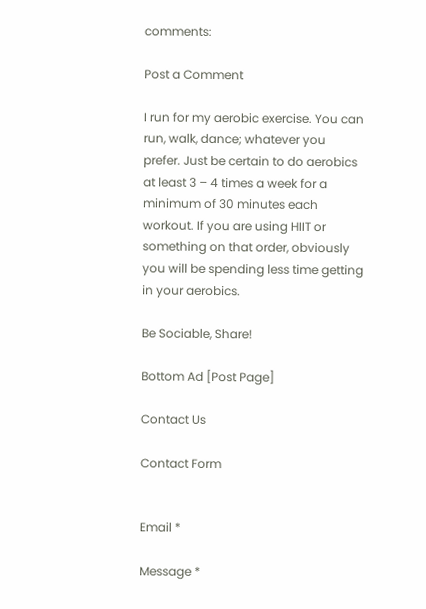comments:

Post a Comment

I run for my aerobic exercise. You can run, walk, dance; whatever you prefer. Just be certain to do aerobics at least 3 – 4 times a week for a minimum of 30 minutes each workout. If you are using HIIT or something on that order, obviously you will be spending less time getting in your aerobics.

Be Sociable, Share!

Bottom Ad [Post Page]

Contact Us

Contact Form


Email *

Message *